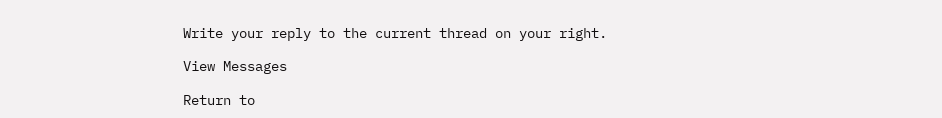Write your reply to the current thread on your right.

View Messages

Return to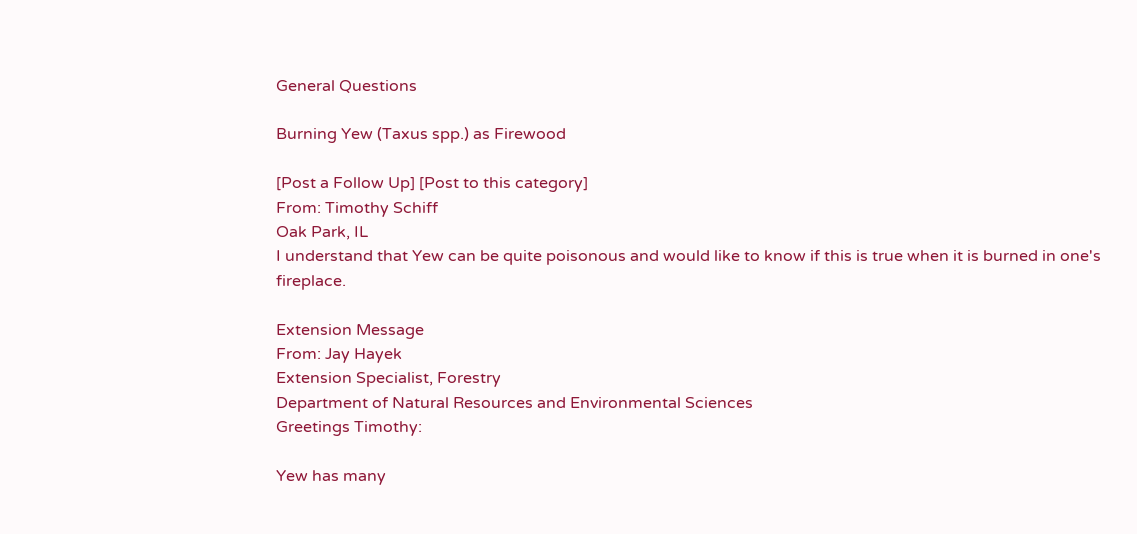General Questions

Burning Yew (Taxus spp.) as Firewood

[Post a Follow Up] [Post to this category]
From: Timothy Schiff
Oak Park, IL
I understand that Yew can be quite poisonous and would like to know if this is true when it is burned in one's fireplace.

Extension Message
From: Jay Hayek
Extension Specialist, Forestry
Department of Natural Resources and Environmental Sciences
Greetings Timothy:

Yew has many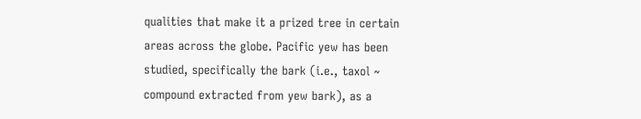qualities that make it a prized tree in certain areas across the globe. Pacific yew has been studied, specifically the bark (i.e., taxol ~ compound extracted from yew bark), as a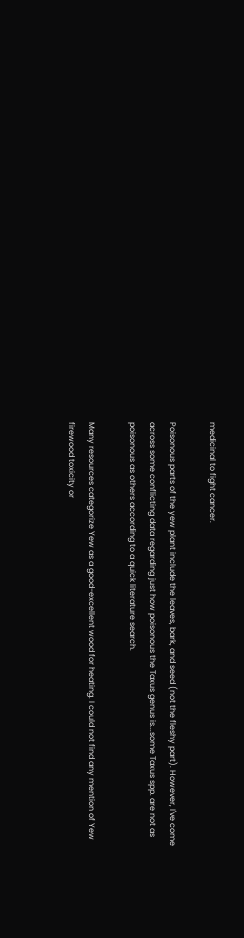medicinal to fight cancer.

Poisonous parts of the yew plant include the leaves, bark, and seed (not the fleshy part). However, I've come across some conflicting data regarding just how poisonous the Taxus genus is...some Taxus spp. are not as poisonous as others according to a quick literature search.

Many resources categorize Yew as a good-excellent wood for heating. I could not find any mention of Yew firewood toxicity or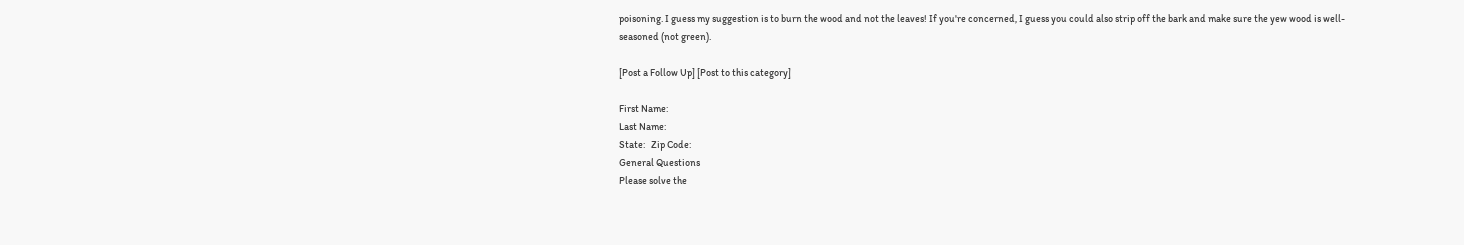poisoning. I guess my suggestion is to burn the wood and not the leaves! If you're concerned, I guess you could also strip off the bark and make sure the yew wood is well-seasoned (not green).

[Post a Follow Up] [Post to this category]

First Name:
Last Name:
State:   Zip Code:
General Questions
Please solve the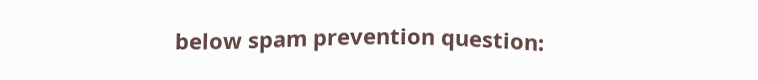below spam prevention question: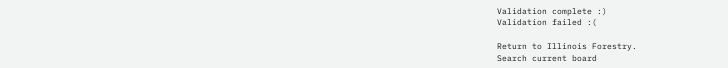Validation complete :)
Validation failed :(

Return to Illinois Forestry.
Search current board